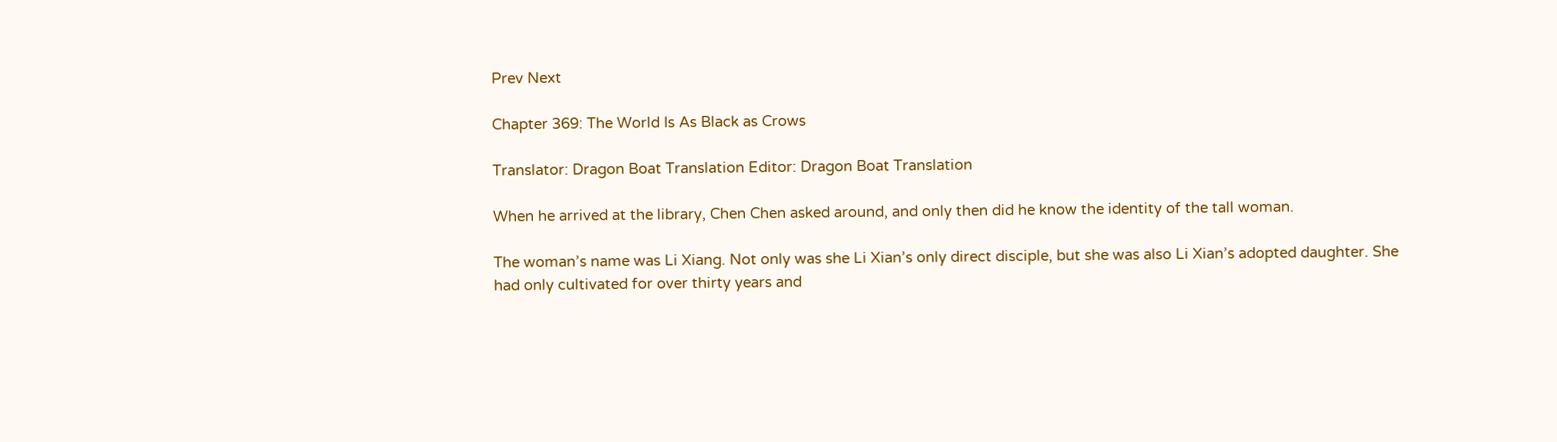Prev Next

Chapter 369: The World Is As Black as Crows

Translator: Dragon Boat Translation Editor: Dragon Boat Translation

When he arrived at the library, Chen Chen asked around, and only then did he know the identity of the tall woman.

The woman’s name was Li Xiang. Not only was she Li Xian’s only direct disciple, but she was also Li Xian’s adopted daughter. She had only cultivated for over thirty years and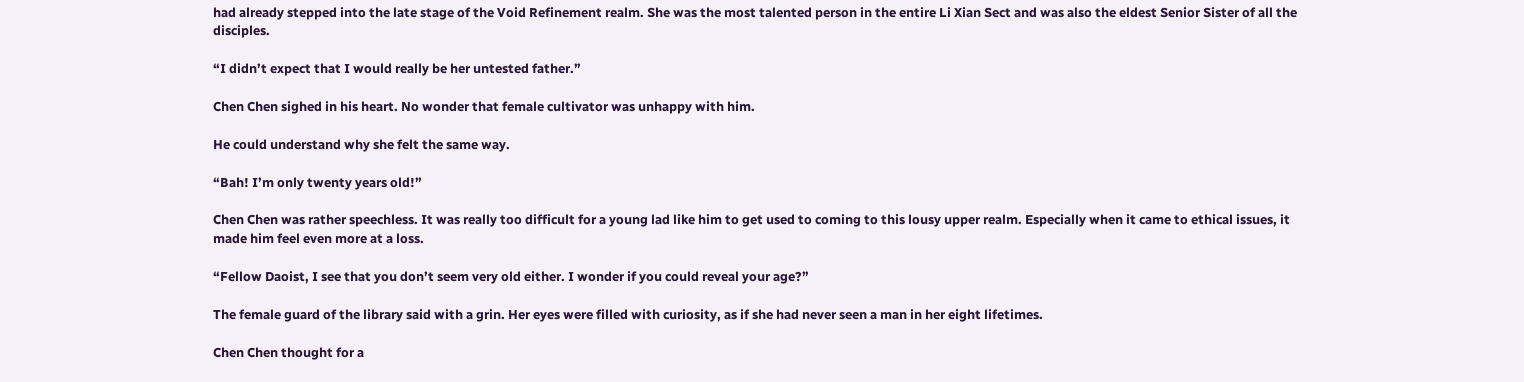had already stepped into the late stage of the Void Refinement realm. She was the most talented person in the entire Li Xian Sect and was also the eldest Senior Sister of all the disciples.

“I didn’t expect that I would really be her untested father.”

Chen Chen sighed in his heart. No wonder that female cultivator was unhappy with him.

He could understand why she felt the same way.

“Bah! I’m only twenty years old!”

Chen Chen was rather speechless. It was really too difficult for a young lad like him to get used to coming to this lousy upper realm. Especially when it came to ethical issues, it made him feel even more at a loss.

“Fellow Daoist, I see that you don’t seem very old either. I wonder if you could reveal your age?”

The female guard of the library said with a grin. Her eyes were filled with curiosity, as if she had never seen a man in her eight lifetimes.

Chen Chen thought for a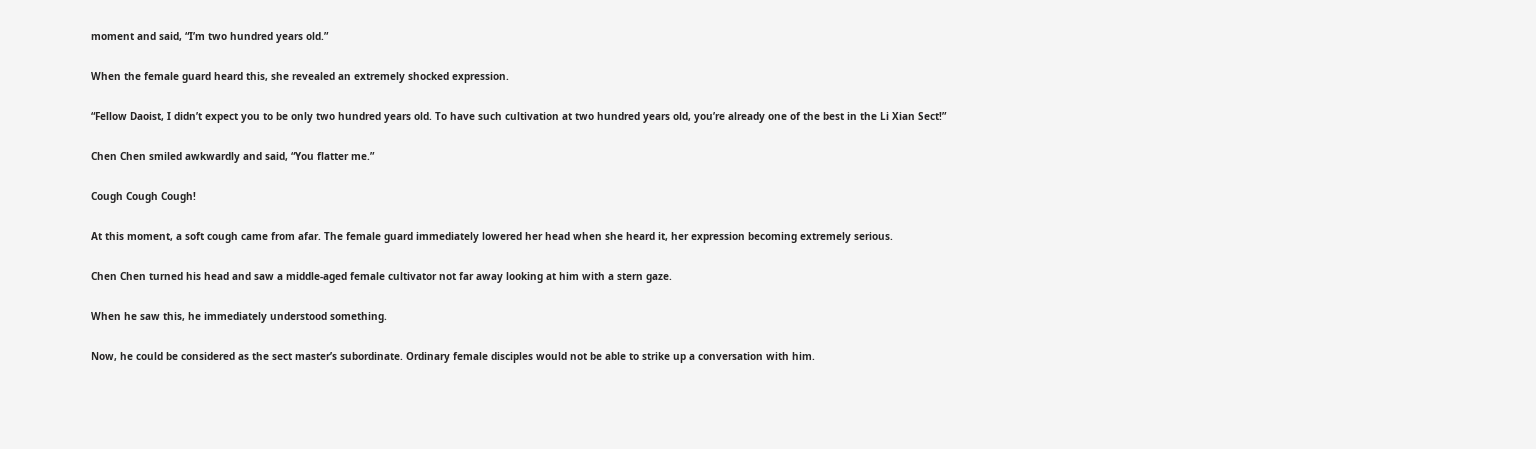moment and said, “I’m two hundred years old.”

When the female guard heard this, she revealed an extremely shocked expression.

“Fellow Daoist, I didn’t expect you to be only two hundred years old. To have such cultivation at two hundred years old, you’re already one of the best in the Li Xian Sect!”

Chen Chen smiled awkwardly and said, “You flatter me.”

Cough Cough Cough!

At this moment, a soft cough came from afar. The female guard immediately lowered her head when she heard it, her expression becoming extremely serious.

Chen Chen turned his head and saw a middle-aged female cultivator not far away looking at him with a stern gaze.

When he saw this, he immediately understood something.

Now, he could be considered as the sect master’s subordinate. Ordinary female disciples would not be able to strike up a conversation with him.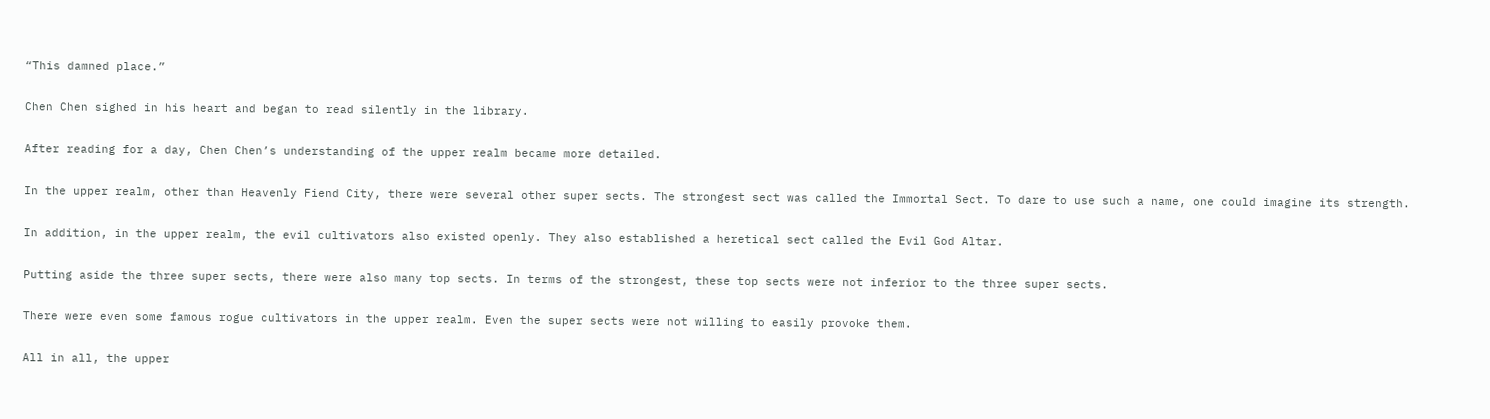“This damned place.”

Chen Chen sighed in his heart and began to read silently in the library.

After reading for a day, Chen Chen’s understanding of the upper realm became more detailed.

In the upper realm, other than Heavenly Fiend City, there were several other super sects. The strongest sect was called the Immortal Sect. To dare to use such a name, one could imagine its strength.

In addition, in the upper realm, the evil cultivators also existed openly. They also established a heretical sect called the Evil God Altar.

Putting aside the three super sects, there were also many top sects. In terms of the strongest, these top sects were not inferior to the three super sects.

There were even some famous rogue cultivators in the upper realm. Even the super sects were not willing to easily provoke them.

All in all, the upper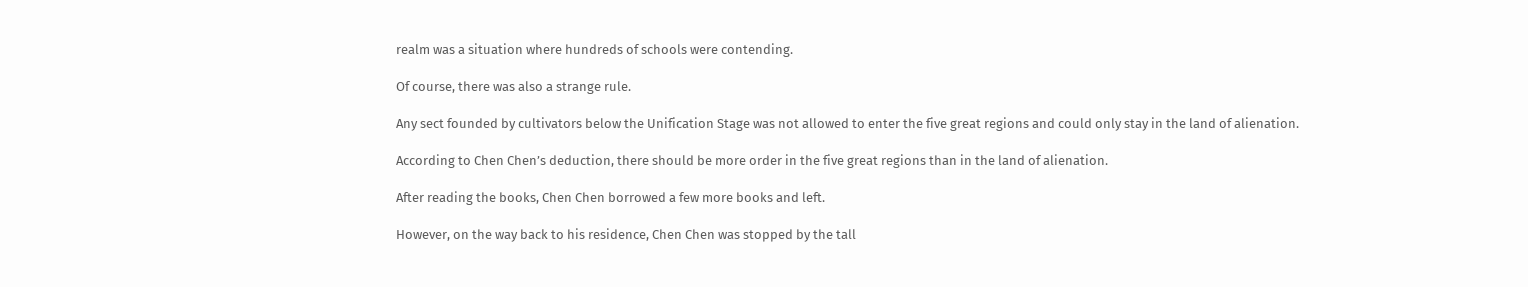realm was a situation where hundreds of schools were contending.

Of course, there was also a strange rule.

Any sect founded by cultivators below the Unification Stage was not allowed to enter the five great regions and could only stay in the land of alienation.

According to Chen Chen’s deduction, there should be more order in the five great regions than in the land of alienation.

After reading the books, Chen Chen borrowed a few more books and left.

However, on the way back to his residence, Chen Chen was stopped by the tall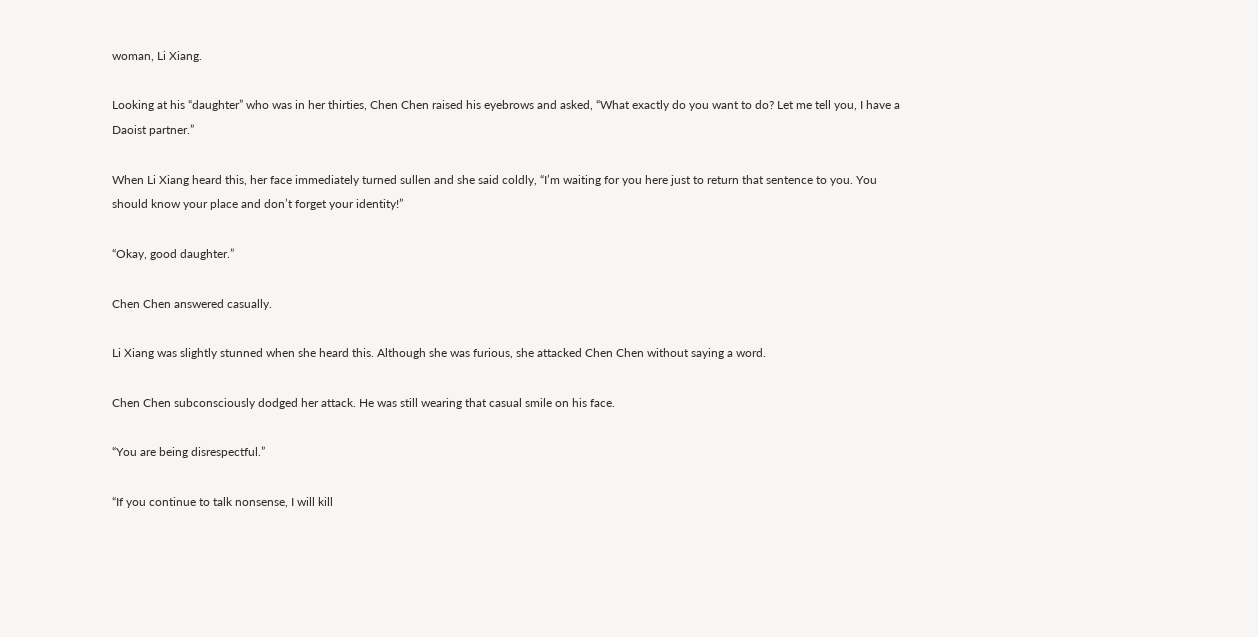woman, Li Xiang.

Looking at his “daughter” who was in her thirties, Chen Chen raised his eyebrows and asked, “What exactly do you want to do? Let me tell you, I have a Daoist partner.”

When Li Xiang heard this, her face immediately turned sullen and she said coldly, “I’m waiting for you here just to return that sentence to you. You should know your place and don’t forget your identity!”

“Okay, good daughter.”

Chen Chen answered casually.

Li Xiang was slightly stunned when she heard this. Although she was furious, she attacked Chen Chen without saying a word.

Chen Chen subconsciously dodged her attack. He was still wearing that casual smile on his face.

“You are being disrespectful.”

“If you continue to talk nonsense, I will kill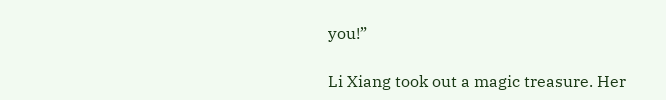you!”

Li Xiang took out a magic treasure. Her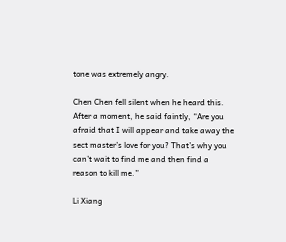tone was extremely angry.

Chen Chen fell silent when he heard this. After a moment, he said faintly, “Are you afraid that I will appear and take away the sect master’s love for you? That’s why you can’t wait to find me and then find a reason to kill me.”

Li Xiang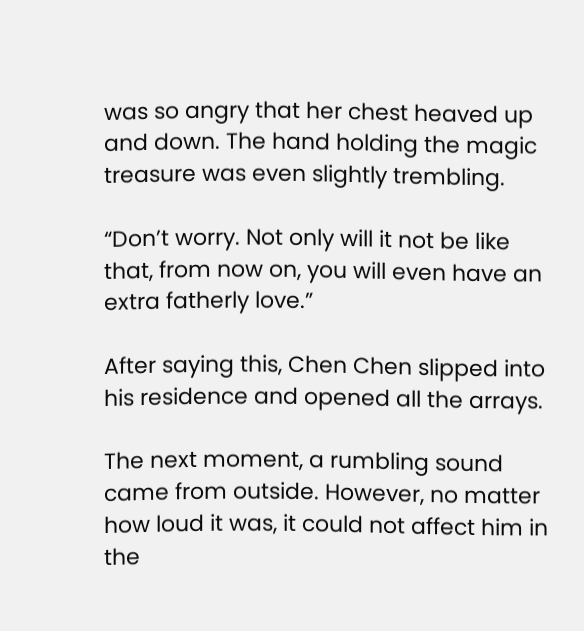was so angry that her chest heaved up and down. The hand holding the magic treasure was even slightly trembling.

“Don’t worry. Not only will it not be like that, from now on, you will even have an extra fatherly love.”

After saying this, Chen Chen slipped into his residence and opened all the arrays.

The next moment, a rumbling sound came from outside. However, no matter how loud it was, it could not affect him in the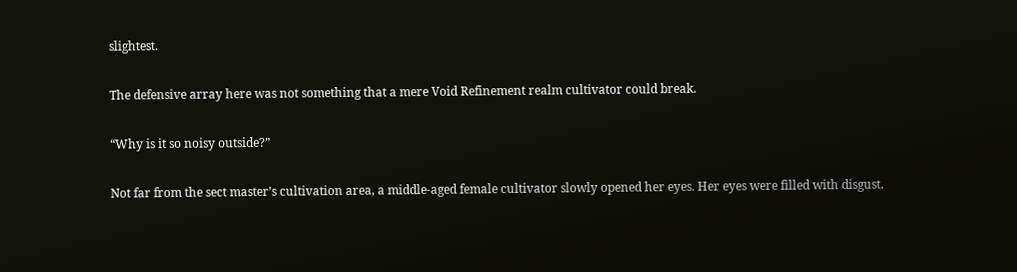slightest.

The defensive array here was not something that a mere Void Refinement realm cultivator could break.

“Why is it so noisy outside?”

Not far from the sect master’s cultivation area, a middle-aged female cultivator slowly opened her eyes. Her eyes were filled with disgust.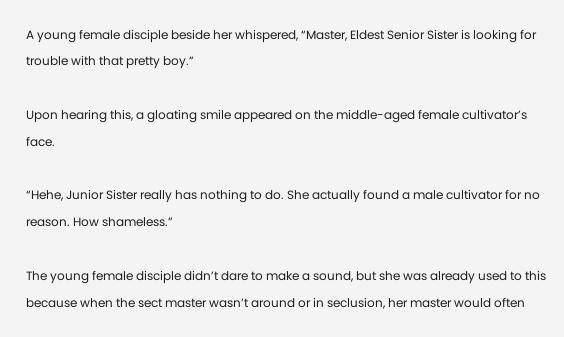A young female disciple beside her whispered, “Master, Eldest Senior Sister is looking for trouble with that pretty boy.”

Upon hearing this, a gloating smile appeared on the middle-aged female cultivator’s face.

“Hehe, Junior Sister really has nothing to do. She actually found a male cultivator for no reason. How shameless.”

The young female disciple didn’t dare to make a sound, but she was already used to this because when the sect master wasn’t around or in seclusion, her master would often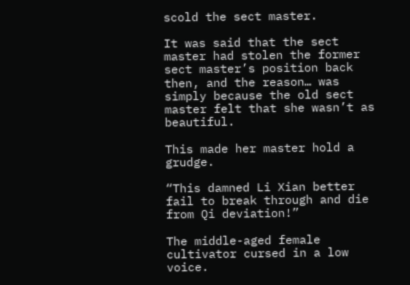scold the sect master.

It was said that the sect master had stolen the former sect master’s position back then, and the reason… was simply because the old sect master felt that she wasn’t as beautiful.

This made her master hold a grudge.

“This damned Li Xian better fail to break through and die from Qi deviation!”

The middle-aged female cultivator cursed in a low voice.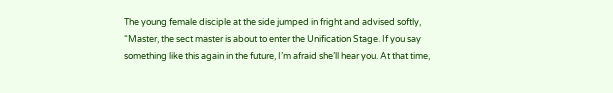The young female disciple at the side jumped in fright and advised softly, “Master, the sect master is about to enter the Unification Stage. If you say something like this again in the future, I’m afraid she’ll hear you. At that time,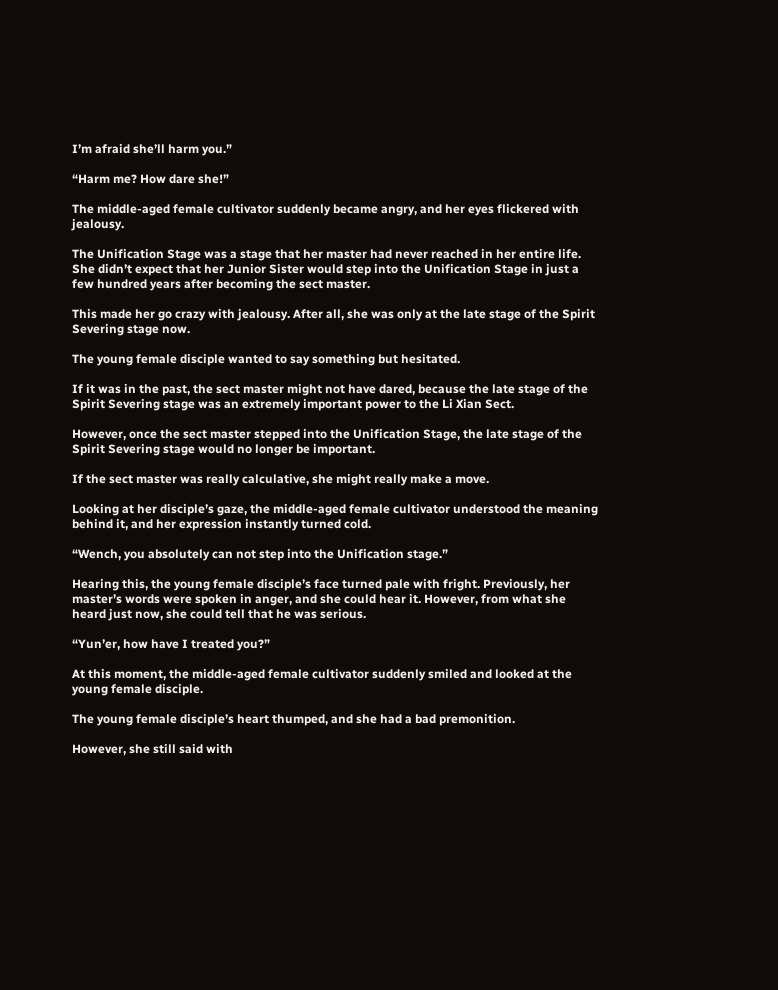I’m afraid she’ll harm you.”

“Harm me? How dare she!”

The middle-aged female cultivator suddenly became angry, and her eyes flickered with jealousy.

The Unification Stage was a stage that her master had never reached in her entire life. She didn’t expect that her Junior Sister would step into the Unification Stage in just a few hundred years after becoming the sect master.

This made her go crazy with jealousy. After all, she was only at the late stage of the Spirit Severing stage now.

The young female disciple wanted to say something but hesitated.

If it was in the past, the sect master might not have dared, because the late stage of the Spirit Severing stage was an extremely important power to the Li Xian Sect.

However, once the sect master stepped into the Unification Stage, the late stage of the Spirit Severing stage would no longer be important.

If the sect master was really calculative, she might really make a move.

Looking at her disciple’s gaze, the middle-aged female cultivator understood the meaning behind it, and her expression instantly turned cold.

“Wench, you absolutely can not step into the Unification stage.”

Hearing this, the young female disciple’s face turned pale with fright. Previously, her master’s words were spoken in anger, and she could hear it. However, from what she heard just now, she could tell that he was serious.

“Yun’er, how have I treated you?”

At this moment, the middle-aged female cultivator suddenly smiled and looked at the young female disciple.

The young female disciple’s heart thumped, and she had a bad premonition.

However, she still said with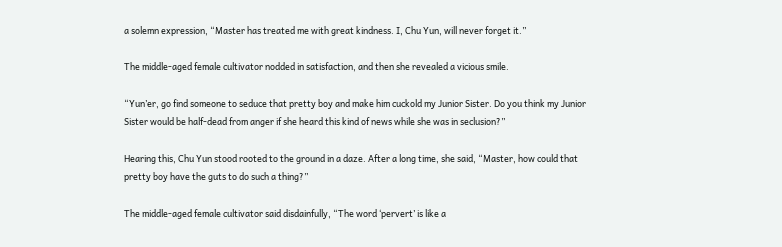a solemn expression, “Master has treated me with great kindness. I, Chu Yun, will never forget it.”

The middle-aged female cultivator nodded in satisfaction, and then she revealed a vicious smile.

“Yun’er, go find someone to seduce that pretty boy and make him cuckold my Junior Sister. Do you think my Junior Sister would be half-dead from anger if she heard this kind of news while she was in seclusion?”

Hearing this, Chu Yun stood rooted to the ground in a daze. After a long time, she said, “Master, how could that pretty boy have the guts to do such a thing?”

The middle-aged female cultivator said disdainfully, “The word ‘pervert’ is like a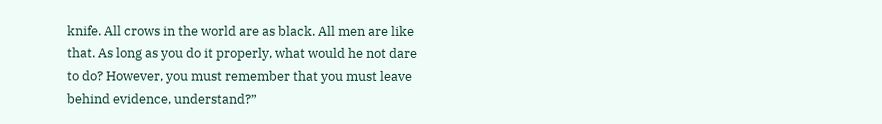knife. All crows in the world are as black. All men are like that. As long as you do it properly, what would he not dare to do? However, you must remember that you must leave behind evidence, understand?”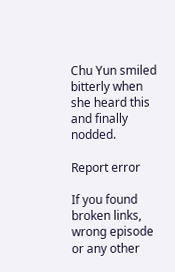Chu Yun smiled bitterly when she heard this and finally nodded.

Report error

If you found broken links, wrong episode or any other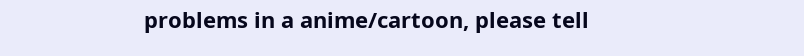problems in a anime/cartoon, please tell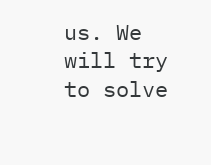us. We will try to solve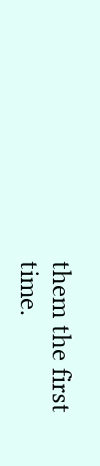them the first time.